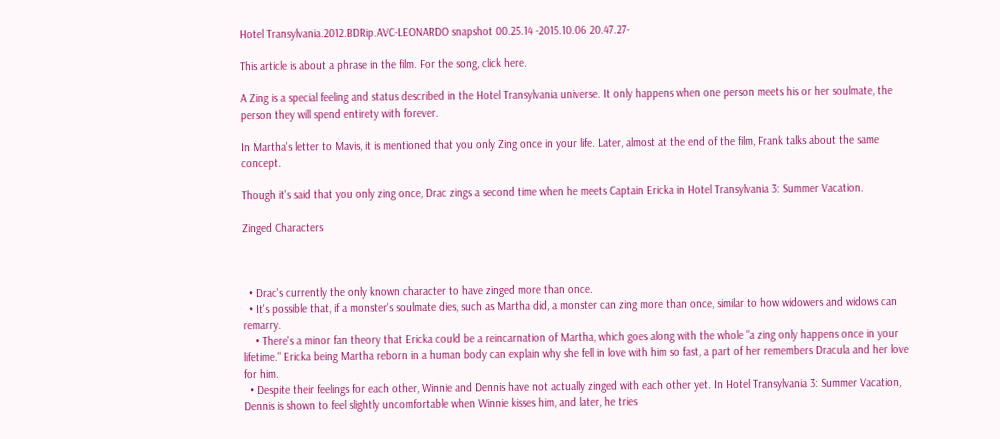Hotel Transylvania.2012.BDRip.AVC-LEONARDO snapshot 00.25.14 -2015.10.06 20.47.27-

This article is about a phrase in the film. For the song, click here.

A Zing is a special feeling and status described in the Hotel Transylvania universe. It only happens when one person meets his or her soulmate, the person they will spend entirety with forever.

In Martha's letter to Mavis, it is mentioned that you only Zing once in your life. Later, almost at the end of the film, Frank talks about the same concept.

Though it's said that you only zing once, Drac zings a second time when he meets Captain Ericka in Hotel Transylvania 3: Summer Vacation.

Zinged Characters



  • Drac's currently the only known character to have zinged more than once.
  • It's possible that, if a monster's soulmate dies, such as Martha did, a monster can zing more than once, similar to how widowers and widows can remarry.
    • There's a minor fan theory that Ericka could be a reincarnation of Martha, which goes along with the whole "a zing only happens once in your lifetime." Ericka being Martha reborn in a human body can explain why she fell in love with him so fast, a part of her remembers Dracula and her love for him.
  • Despite their feelings for each other, Winnie and Dennis have not actually zinged with each other yet. In Hotel Transylvania 3: Summer Vacation, Dennis is shown to feel slightly uncomfortable when Winnie kisses him, and later, he tries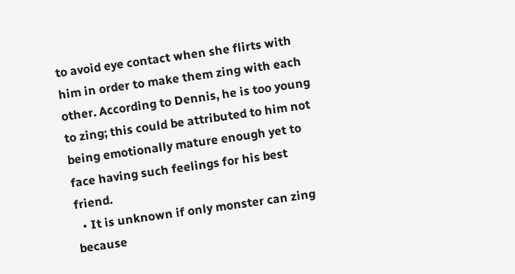to avoid eye contact when she flirts with him in order to make them zing with each other. According to Dennis, he is too young to zing; this could be attributed to him not being emotionally mature enough yet to face having such feelings for his best friend.
  • It is unknown if only monster can zing because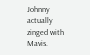Johnny actually zinged with Mavis.